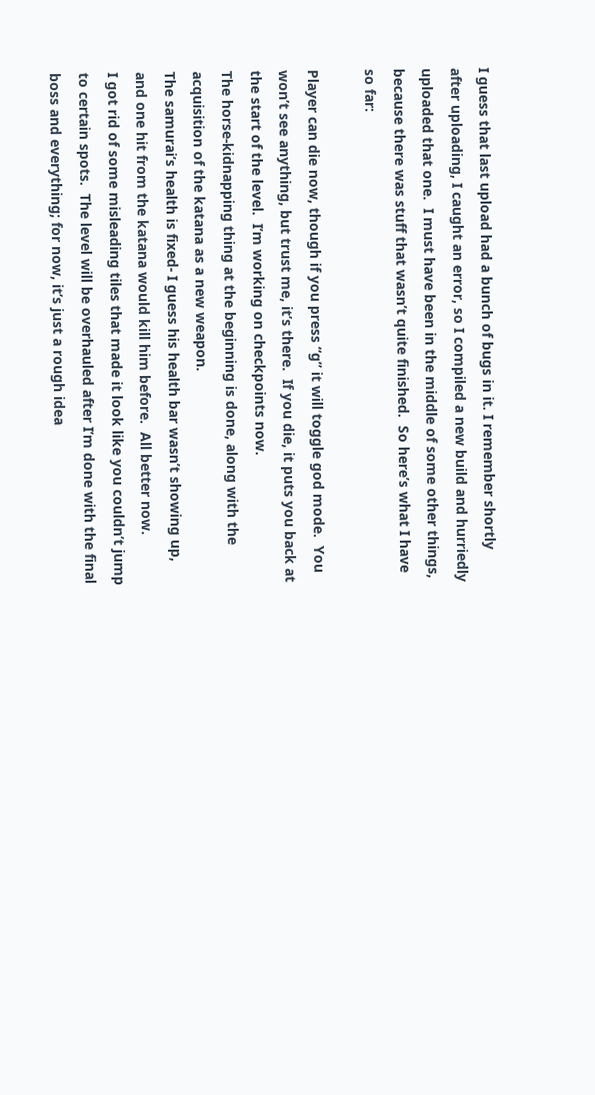I guess that last upload had a bunch of bugs in it. I remember shortly after uploading, I caught an error, so I compiled a new build and hurriedly uploaded that one.  I must have been in the middle of some other things, because there was stuff that wasn’t quite finished.  So here’s what I have so far:

Player can die now, though if you press “g” it will toggle god mode.  You won’t see anything, but trust me, it’s there.  If you die, it puts you back at the start of the level.  I’m working on checkpoints now.
The horse-kidnapping thing at the beginning is done, along with the acquisition of the katana as a new weapon.
The samurai’s health is fixed- I guess his health bar wasn’t showing up, and one hit from the katana would kill him before.  All better now.
I got rid of some misleading tiles that made it look like you couldn’t jump to certain spots.  The level will be overhauled after I’m done with the final boss and everything; for now, it’s just a rough idea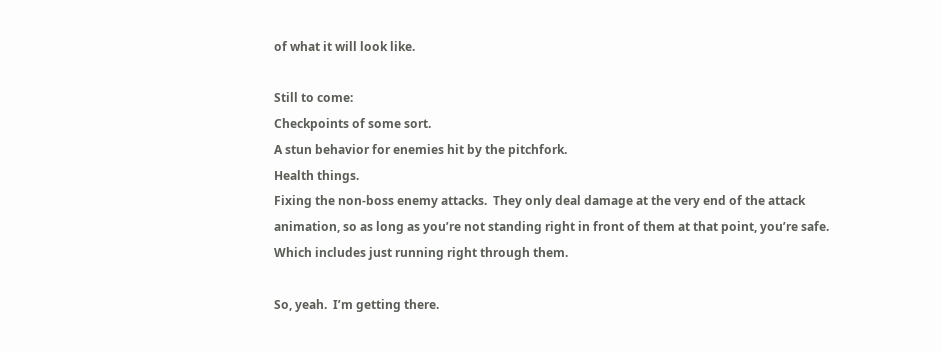of what it will look like.

Still to come:
Checkpoints of some sort.
A stun behavior for enemies hit by the pitchfork.
Health things.
Fixing the non-boss enemy attacks.  They only deal damage at the very end of the attack animation, so as long as you’re not standing right in front of them at that point, you’re safe.  Which includes just running right through them.

So, yeah.  I’m getting there.